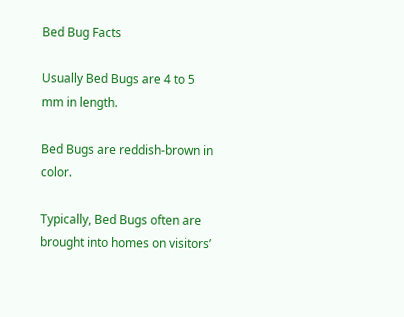Bed Bug Facts

Usually Bed Bugs are 4 to 5 mm in length.

Bed Bugs are reddish-brown in color.

Typically, Bed Bugs often are brought into homes on visitors’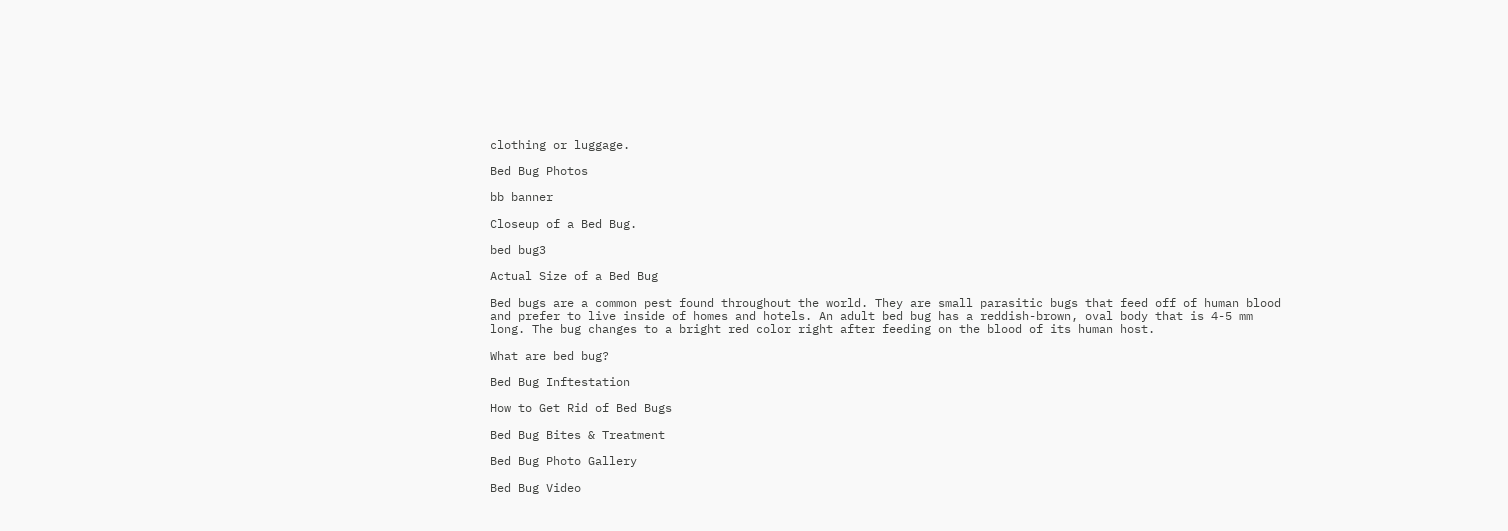clothing or luggage.

Bed Bug Photos

bb banner

Closeup of a Bed Bug.

bed bug3

Actual Size of a Bed Bug

Bed bugs are a common pest found throughout the world. They are small parasitic bugs that feed off of human blood and prefer to live inside of homes and hotels. An adult bed bug has a reddish-brown, oval body that is 4-5 mm long. The bug changes to a bright red color right after feeding on the blood of its human host.

What are bed bug?

Bed Bug Inftestation

How to Get Rid of Bed Bugs

Bed Bug Bites & Treatment

Bed Bug Photo Gallery

Bed Bug Video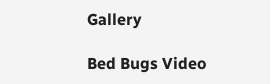Gallery

Bed Bugs Video